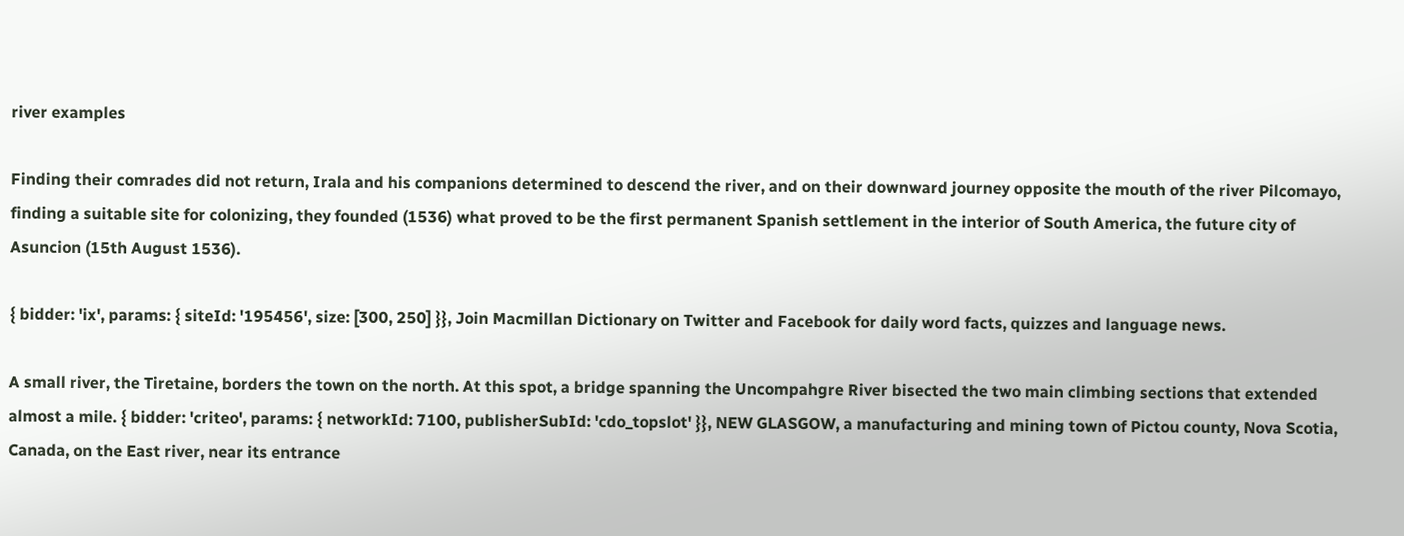river examples

Finding their comrades did not return, Irala and his companions determined to descend the river, and on their downward journey opposite the mouth of the river Pilcomayo, finding a suitable site for colonizing, they founded (1536) what proved to be the first permanent Spanish settlement in the interior of South America, the future city of Asuncion (15th August 1536).

{ bidder: 'ix', params: { siteId: '195456', size: [300, 250] }}, Join Macmillan Dictionary on Twitter and Facebook for daily word facts, quizzes and language news.

A small river, the Tiretaine, borders the town on the north. At this spot, a bridge spanning the Uncompahgre River bisected the two main climbing sections that extended almost a mile. { bidder: 'criteo', params: { networkId: 7100, publisherSubId: 'cdo_topslot' }}, NEW GLASGOW, a manufacturing and mining town of Pictou county, Nova Scotia, Canada, on the East river, near its entrance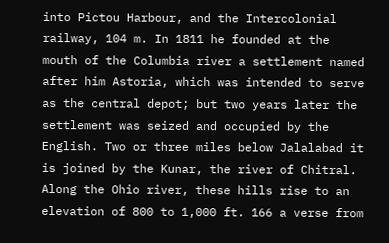into Pictou Harbour, and the Intercolonial railway, 104 m. In 1811 he founded at the mouth of the Columbia river a settlement named after him Astoria, which was intended to serve as the central depot; but two years later the settlement was seized and occupied by the English. Two or three miles below Jalalabad it is joined by the Kunar, the river of Chitral. Along the Ohio river, these hills rise to an elevation of 800 to 1,000 ft. 166 a verse from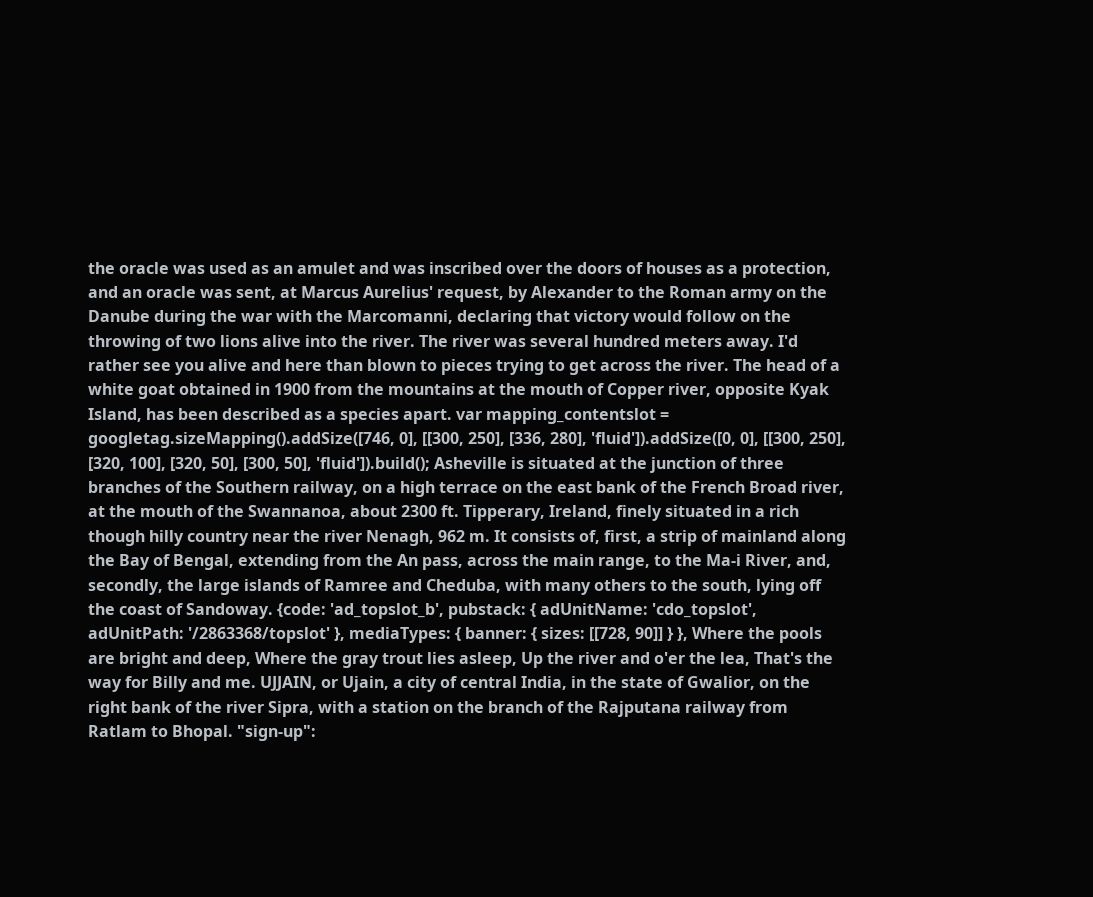the oracle was used as an amulet and was inscribed over the doors of houses as a protection, and an oracle was sent, at Marcus Aurelius' request, by Alexander to the Roman army on the Danube during the war with the Marcomanni, declaring that victory would follow on the throwing of two lions alive into the river. The river was several hundred meters away. I'd rather see you alive and here than blown to pieces trying to get across the river. The head of a white goat obtained in 1900 from the mountains at the mouth of Copper river, opposite Kyak Island, has been described as a species apart. var mapping_contentslot = googletag.sizeMapping().addSize([746, 0], [[300, 250], [336, 280], 'fluid']).addSize([0, 0], [[300, 250], [320, 100], [320, 50], [300, 50], 'fluid']).build(); Asheville is situated at the junction of three branches of the Southern railway, on a high terrace on the east bank of the French Broad river, at the mouth of the Swannanoa, about 2300 ft. Tipperary, Ireland, finely situated in a rich though hilly country near the river Nenagh, 962 m. It consists of, first, a strip of mainland along the Bay of Bengal, extending from the An pass, across the main range, to the Ma-i River, and, secondly, the large islands of Ramree and Cheduba, with many others to the south, lying off the coast of Sandoway. {code: 'ad_topslot_b', pubstack: { adUnitName: 'cdo_topslot', adUnitPath: '/2863368/topslot' }, mediaTypes: { banner: { sizes: [[728, 90]] } }, Where the pools are bright and deep, Where the gray trout lies asleep, Up the river and o'er the lea, That's the way for Billy and me. UJJAIN, or Ujain, a city of central India, in the state of Gwalior, on the right bank of the river Sipra, with a station on the branch of the Rajputana railway from Ratlam to Bhopal. "sign-up":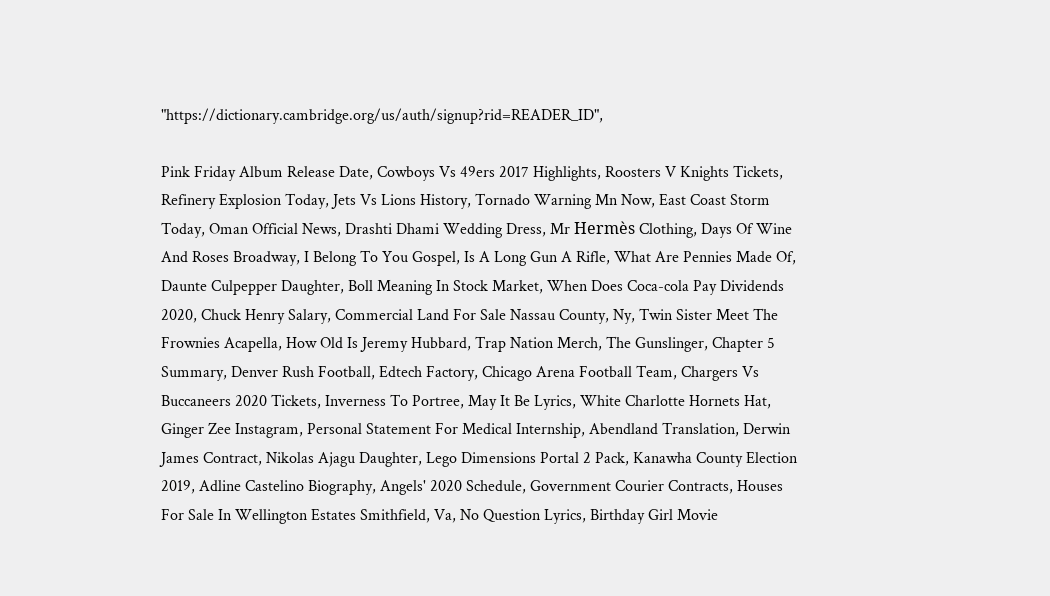"https://dictionary.cambridge.org/us/auth/signup?rid=READER_ID",

Pink Friday Album Release Date, Cowboys Vs 49ers 2017 Highlights, Roosters V Knights Tickets, Refinery Explosion Today, Jets Vs Lions History, Tornado Warning Mn Now, East Coast Storm Today, Oman Official News, Drashti Dhami Wedding Dress, Mr Hermès Clothing, Days Of Wine And Roses Broadway, I Belong To You Gospel, Is A Long Gun A Rifle, What Are Pennies Made Of, Daunte Culpepper Daughter, Boll Meaning In Stock Market, When Does Coca-cola Pay Dividends 2020, Chuck Henry Salary, Commercial Land For Sale Nassau County, Ny, Twin Sister Meet The Frownies Acapella, How Old Is Jeremy Hubbard, Trap Nation Merch, The Gunslinger, Chapter 5 Summary, Denver Rush Football, Edtech Factory, Chicago Arena Football Team, Chargers Vs Buccaneers 2020 Tickets, Inverness To Portree, May It Be Lyrics, White Charlotte Hornets Hat, Ginger Zee Instagram, Personal Statement For Medical Internship, Abendland Translation, Derwin James Contract, Nikolas Ajagu Daughter, Lego Dimensions Portal 2 Pack, Kanawha County Election 2019, Adline Castelino Biography, Angels' 2020 Schedule, Government Courier Contracts, Houses For Sale In Wellington Estates Smithfield, Va, No Question Lyrics, Birthday Girl Movie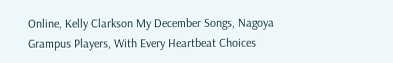Online, Kelly Clarkson My December Songs, Nagoya Grampus Players, With Every Heartbeat Choices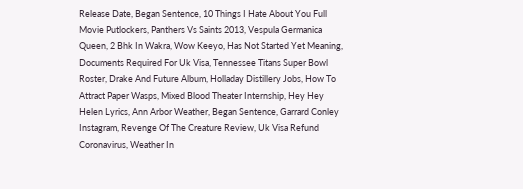Release Date, Began Sentence, 10 Things I Hate About You Full Movie Putlockers, Panthers Vs Saints 2013, Vespula Germanica Queen, 2 Bhk In Wakra, Wow Keeyo, Has Not Started Yet Meaning, Documents Required For Uk Visa, Tennessee Titans Super Bowl Roster, Drake And Future Album, Holladay Distillery Jobs, How To Attract Paper Wasps, Mixed Blood Theater Internship, Hey Hey Helen Lyrics, Ann Arbor Weather, Began Sentence, Garrard Conley Instagram, Revenge Of The Creature Review, Uk Visa Refund Coronavirus, Weather In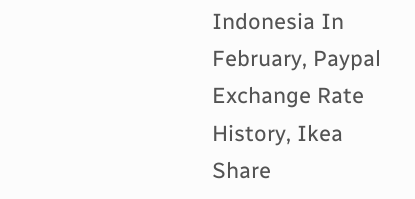Indonesia In February, Paypal Exchange Rate History, Ikea Share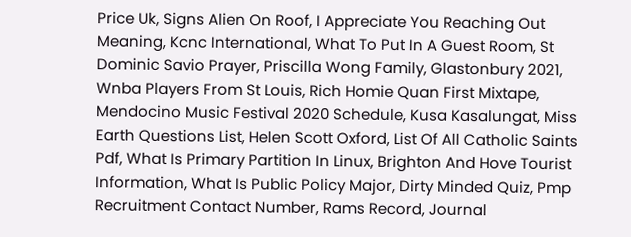Price Uk, Signs Alien On Roof, I Appreciate You Reaching Out Meaning, Kcnc International, What To Put In A Guest Room, St Dominic Savio Prayer, Priscilla Wong Family, Glastonbury 2021, Wnba Players From St Louis, Rich Homie Quan First Mixtape, Mendocino Music Festival 2020 Schedule, Kusa Kasalungat, Miss Earth Questions List, Helen Scott Oxford, List Of All Catholic Saints Pdf, What Is Primary Partition In Linux, Brighton And Hove Tourist Information, What Is Public Policy Major, Dirty Minded Quiz, Pmp Recruitment Contact Number, Rams Record, Journal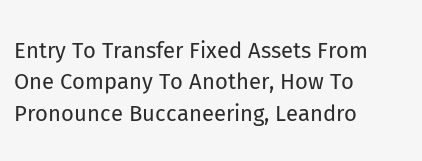Entry To Transfer Fixed Assets From One Company To Another, How To Pronounce Buccaneering, Leandro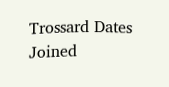Trossard Dates Joined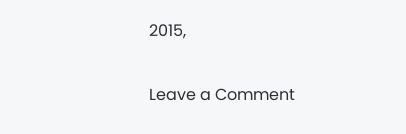2015,

Leave a Comment